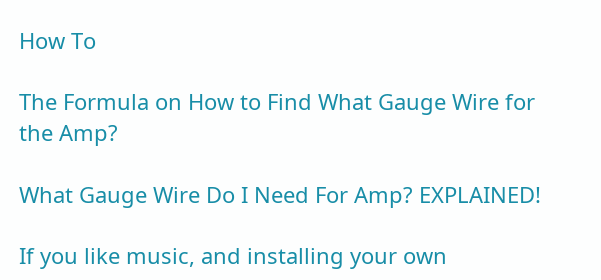How To

The Formula on How to Find What Gauge Wire for the Amp?

What Gauge Wire Do I Need For Amp? EXPLAINED!

If you like music, and installing your own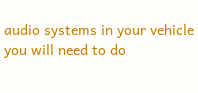audio systems in your vehicle you will need to do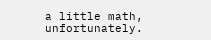a little math, unfortunately.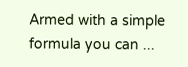Armed with a simple formula you can ...